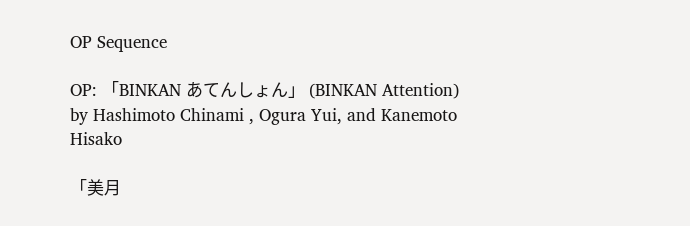OP Sequence

OP: 「BINKAN あてんしょん」 (BINKAN Attention) by Hashimoto Chinami , Ogura Yui, and Kanemoto Hisako

「美月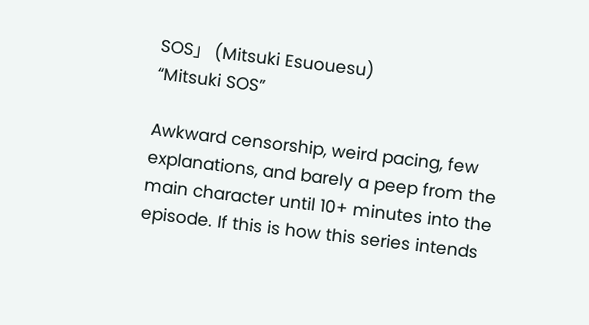SOS」 (Mitsuki Esuouesu)
“Mitsuki SOS”

Awkward censorship, weird pacing, few explanations, and barely a peep from the main character until 10+ minutes into the episode. If this is how this series intends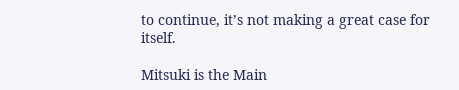to continue, it’s not making a great case for itself.

Mitsuki is the Main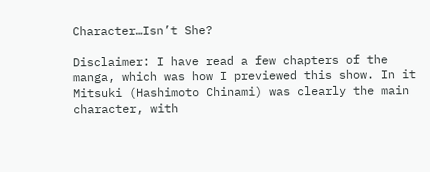Character…Isn’t She?

Disclaimer: I have read a few chapters of the manga, which was how I previewed this show. In it Mitsuki (Hashimoto Chinami) was clearly the main character, with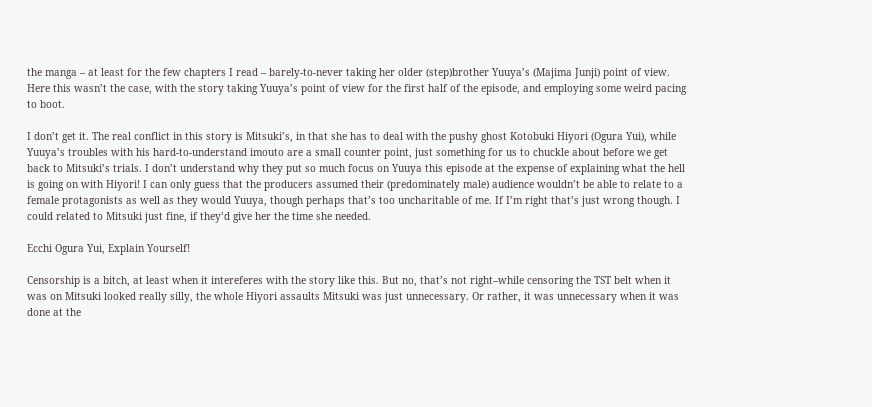the manga – at least for the few chapters I read – barely-to-never taking her older (step)brother Yuuya’s (Majima Junji) point of view. Here this wasn’t the case, with the story taking Yuuya’s point of view for the first half of the episode, and employing some weird pacing to boot.

I don’t get it. The real conflict in this story is Mitsuki’s, in that she has to deal with the pushy ghost Kotobuki Hiyori (Ogura Yui), while Yuuya’s troubles with his hard-to-understand imouto are a small counter point, just something for us to chuckle about before we get back to Mitsuki’s trials. I don’t understand why they put so much focus on Yuuya this episode at the expense of explaining what the hell is going on with Hiyori! I can only guess that the producers assumed their (predominately male) audience wouldn’t be able to relate to a female protagonists as well as they would Yuuya, though perhaps that’s too uncharitable of me. If I’m right that’s just wrong though. I could related to Mitsuki just fine, if they’d give her the time she needed.

Ecchi Ogura Yui, Explain Yourself!

Censorship is a bitch, at least when it intereferes with the story like this. But no, that’s not right–while censoring the TST belt when it was on Mitsuki looked really silly, the whole Hiyori assaults Mitsuki was just unnecessary. Or rather, it was unnecessary when it was done at the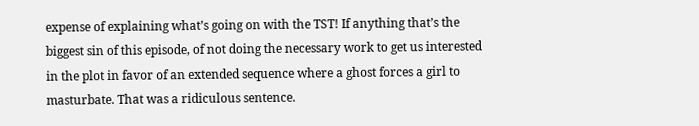expense of explaining what’s going on with the TST! If anything that’s the biggest sin of this episode, of not doing the necessary work to get us interested in the plot in favor of an extended sequence where a ghost forces a girl to masturbate. That was a ridiculous sentence.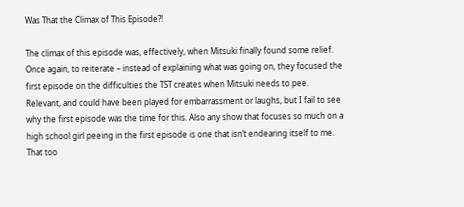Was That the Climax of This Episode?!

The climax of this episode was, effectively, when Mitsuki finally found some relief. Once again, to reiterate – instead of explaining what was going on, they focused the first episode on the difficulties the TST creates when Mitsuki needs to pee. Relevant, and could have been played for embarrassment or laughs, but I fail to see why the first episode was the time for this. Also any show that focuses so much on a high school girl peeing in the first episode is one that isn’t endearing itself to me. That too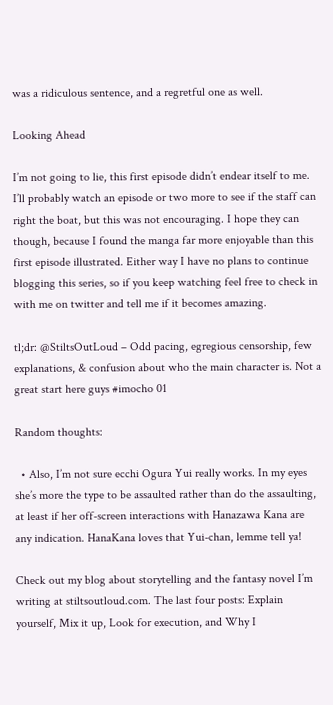was a ridiculous sentence, and a regretful one as well.

Looking Ahead

I’m not going to lie, this first episode didn’t endear itself to me. I’ll probably watch an episode or two more to see if the staff can right the boat, but this was not encouraging. I hope they can though, because I found the manga far more enjoyable than this first episode illustrated. Either way I have no plans to continue blogging this series, so if you keep watching feel free to check in with me on twitter and tell me if it becomes amazing.

tl;dr: @StiltsOutLoud – Odd pacing, egregious censorship, few explanations, & confusion about who the main character is. Not a great start here guys #imocho 01

Random thoughts:

  • Also, I’m not sure ecchi Ogura Yui really works. In my eyes she’s more the type to be assaulted rather than do the assaulting, at least if her off-screen interactions with Hanazawa Kana are any indication. HanaKana loves that Yui-chan, lemme tell ya!

Check out my blog about storytelling and the fantasy novel I’m writing at stiltsoutloud.com. The last four posts: Explain yourself, Mix it up, Look for execution, and Why I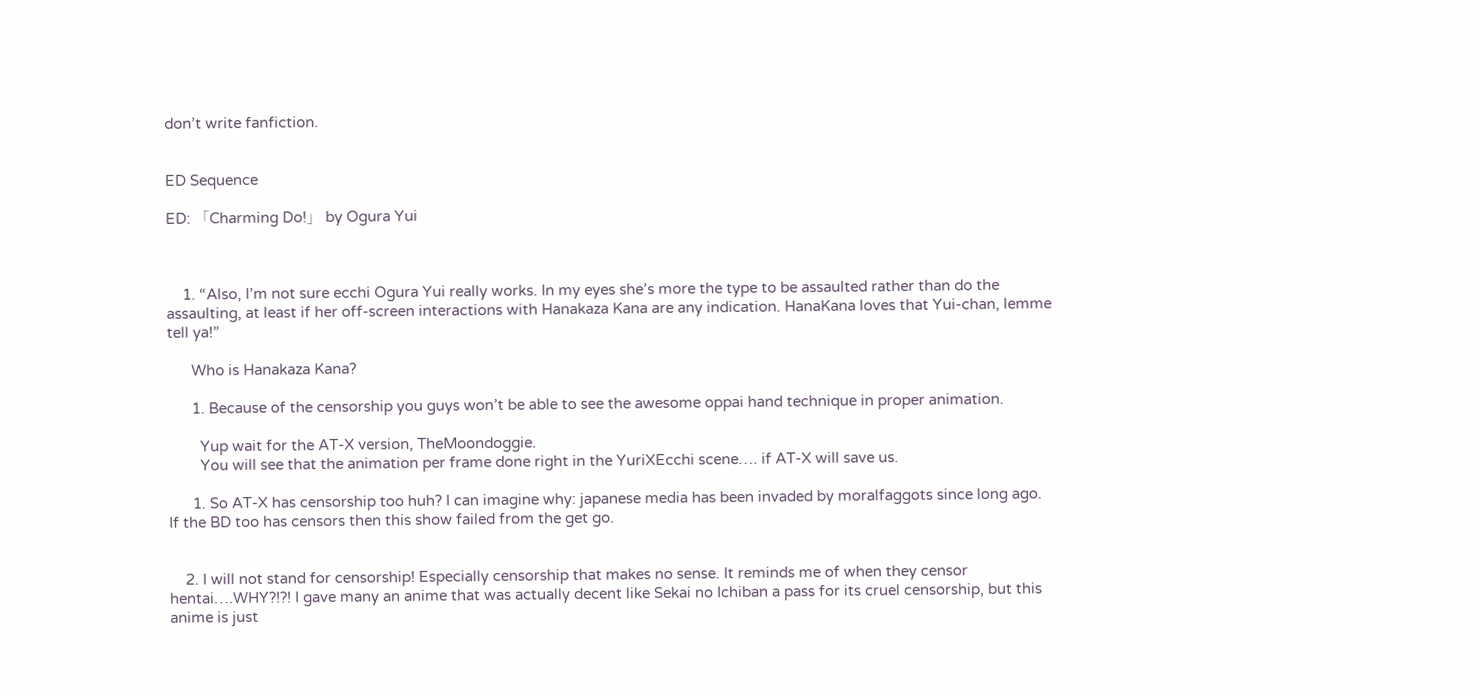don’t write fanfiction.


ED Sequence

ED: 「Charming Do!」 by Ogura Yui



    1. “Also, I’m not sure ecchi Ogura Yui really works. In my eyes she’s more the type to be assaulted rather than do the assaulting, at least if her off-screen interactions with Hanakaza Kana are any indication. HanaKana loves that Yui-chan, lemme tell ya!”

      Who is Hanakaza Kana?

      1. Because of the censorship you guys won’t be able to see the awesome oppai hand technique in proper animation.

        Yup wait for the AT-X version, TheMoondoggie.
        You will see that the animation per frame done right in the YuriXEcchi scene…. if AT-X will save us.

      1. So AT-X has censorship too huh? I can imagine why: japanese media has been invaded by moralfaggots since long ago. If the BD too has censors then this show failed from the get go.


    2. I will not stand for censorship! Especially censorship that makes no sense. It reminds me of when they censor hentai….WHY?!?! I gave many an anime that was actually decent like Sekai no Ichiban a pass for its cruel censorship, but this anime is just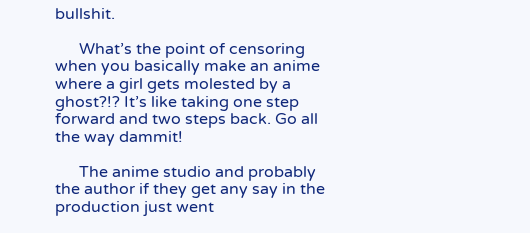bullshit.

      What’s the point of censoring when you basically make an anime where a girl gets molested by a ghost?!? It’s like taking one step forward and two steps back. Go all the way dammit!

      The anime studio and probably the author if they get any say in the production just went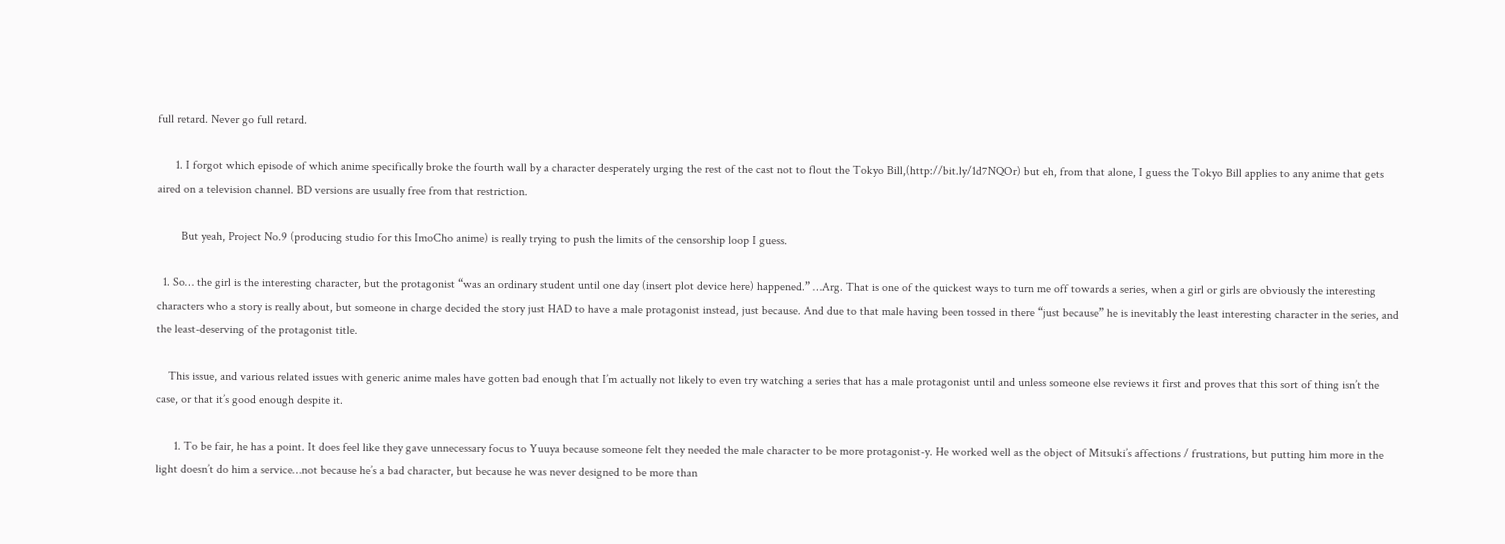full retard. Never go full retard.

      1. I forgot which episode of which anime specifically broke the fourth wall by a character desperately urging the rest of the cast not to flout the Tokyo Bill,(http://bit.ly/1d7NQOr) but eh, from that alone, I guess the Tokyo Bill applies to any anime that gets aired on a television channel. BD versions are usually free from that restriction.

        But yeah, Project No.9 (producing studio for this ImoCho anime) is really trying to push the limits of the censorship loop I guess.

  1. So… the girl is the interesting character, but the protagonist “was an ordinary student until one day (insert plot device here) happened.” …Arg. That is one of the quickest ways to turn me off towards a series, when a girl or girls are obviously the interesting characters who a story is really about, but someone in charge decided the story just HAD to have a male protagonist instead, just because. And due to that male having been tossed in there “just because” he is inevitably the least interesting character in the series, and the least-deserving of the protagonist title.

    This issue, and various related issues with generic anime males have gotten bad enough that I’m actually not likely to even try watching a series that has a male protagonist until and unless someone else reviews it first and proves that this sort of thing isn’t the case, or that it’s good enough despite it.

      1. To be fair, he has a point. It does feel like they gave unnecessary focus to Yuuya because someone felt they needed the male character to be more protagonist-y. He worked well as the object of Mitsuki’s affections / frustrations, but putting him more in the light doesn’t do him a service…not because he’s a bad character, but because he was never designed to be more than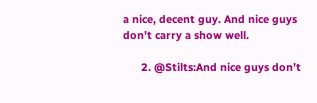a nice, decent guy. And nice guys don’t carry a show well.

      2. @Stilts:And nice guys don’t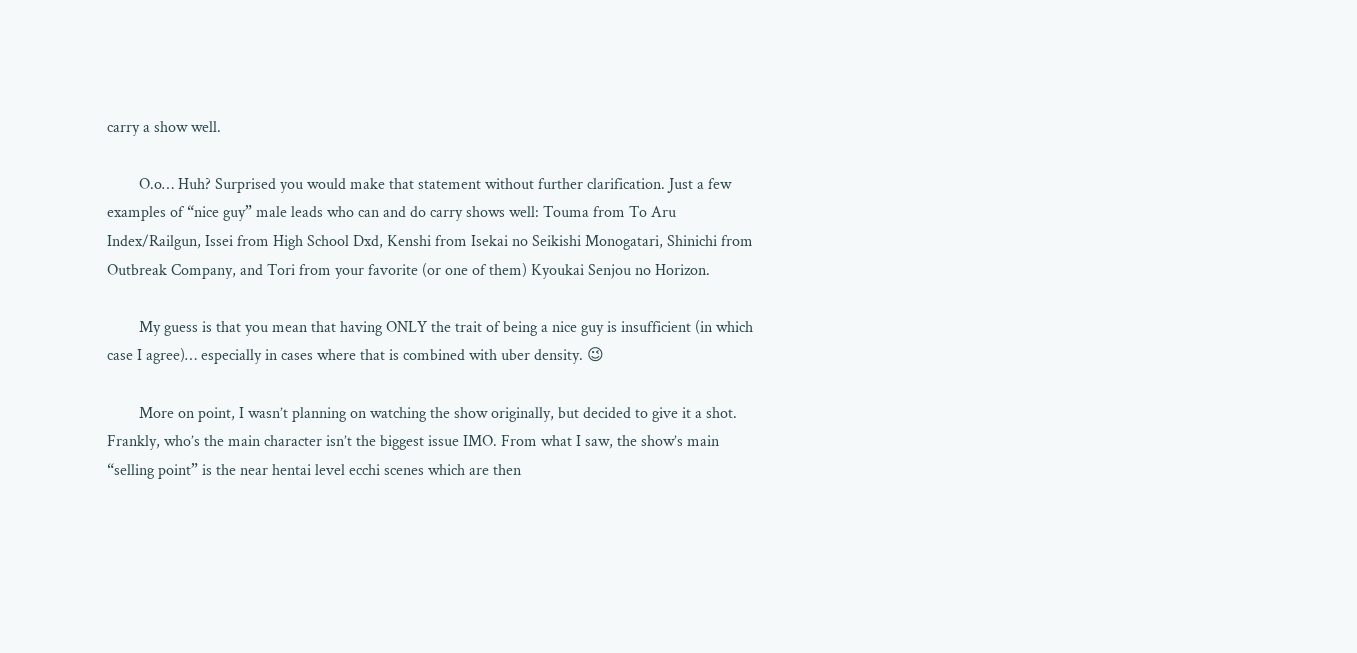carry a show well.

        O.o… Huh? Surprised you would make that statement without further clarification. Just a few examples of “nice guy” male leads who can and do carry shows well: Touma from To Aru Index/Railgun, Issei from High School Dxd, Kenshi from Isekai no Seikishi Monogatari, Shinichi from Outbreak Company, and Tori from your favorite (or one of them) Kyoukai Senjou no Horizon.

        My guess is that you mean that having ONLY the trait of being a nice guy is insufficient (in which case I agree)… especially in cases where that is combined with uber density. 😉

        More on point, I wasn’t planning on watching the show originally, but decided to give it a shot. Frankly, who’s the main character isn’t the biggest issue IMO. From what I saw, the show’s main “selling point” is the near hentai level ecchi scenes which are then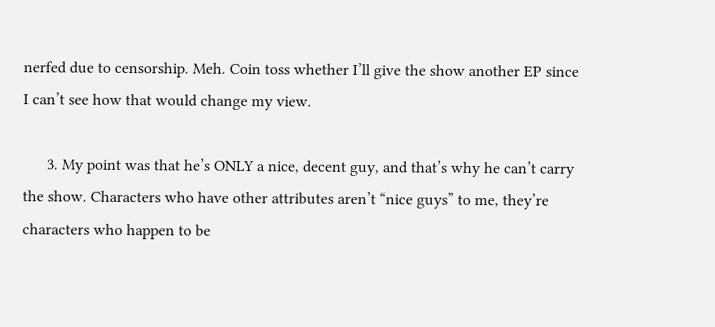nerfed due to censorship. Meh. Coin toss whether I’ll give the show another EP since I can’t see how that would change my view.

      3. My point was that he’s ONLY a nice, decent guy, and that’s why he can’t carry the show. Characters who have other attributes aren’t “nice guys” to me, they’re characters who happen to be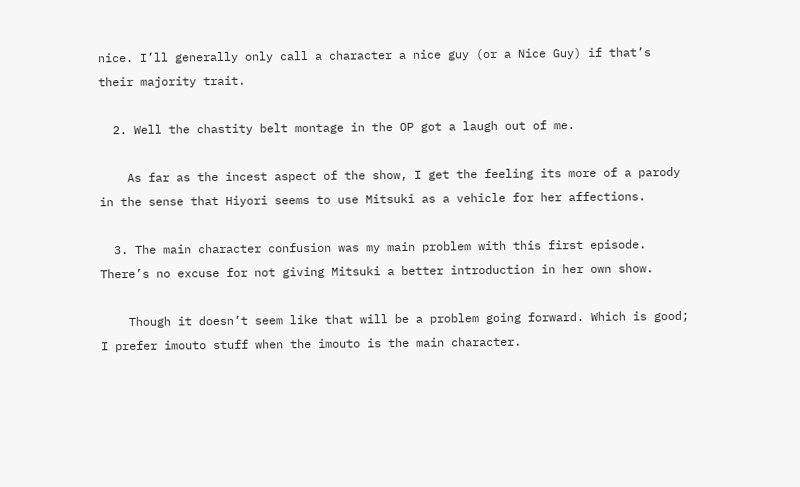nice. I’ll generally only call a character a nice guy (or a Nice Guy) if that’s their majority trait.

  2. Well the chastity belt montage in the OP got a laugh out of me.

    As far as the incest aspect of the show, I get the feeling its more of a parody in the sense that Hiyori seems to use Mitsuki as a vehicle for her affections.

  3. The main character confusion was my main problem with this first episode. There’s no excuse for not giving Mitsuki a better introduction in her own show.

    Though it doesn’t seem like that will be a problem going forward. Which is good; I prefer imouto stuff when the imouto is the main character.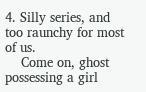4. Silly series, and too raunchy for most of us.
    Come on, ghost possessing a girl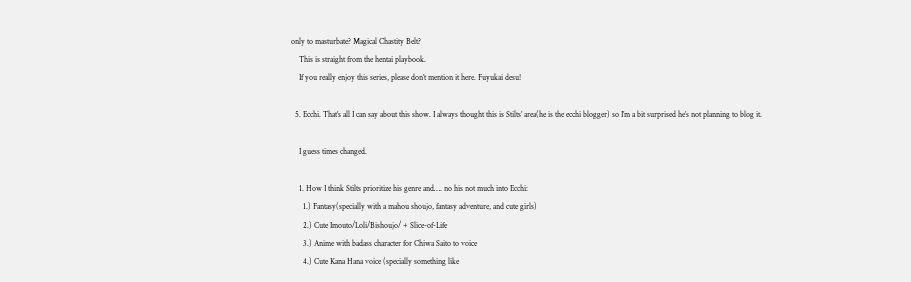only to masturbate? Magical Chastity Belt?
    This is straight from the hentai playbook.
    If you really enjoy this series, please don’t mention it here. Fuyukai desu!

  5. Ecchi. That’s all I can say about this show. I always thought this is Stilts’ area(he is the ecchi blogger) so I’m a bit surprised he’s not planning to blog it.

    I guess times changed.

    1. How I think Stilts prioritize his genre and…. no his not much into Ecchi:
      1.) Fantasy(specially with a mahou shoujo, fantasy adventure, and cute girls)
      2.) Cute Imouto/Loli/Bishoujo/ + Slice-of-Life
      3.) Anime with badass character for Chiwa Saito to voice
      4.) Cute Kana Hana voice (specially something like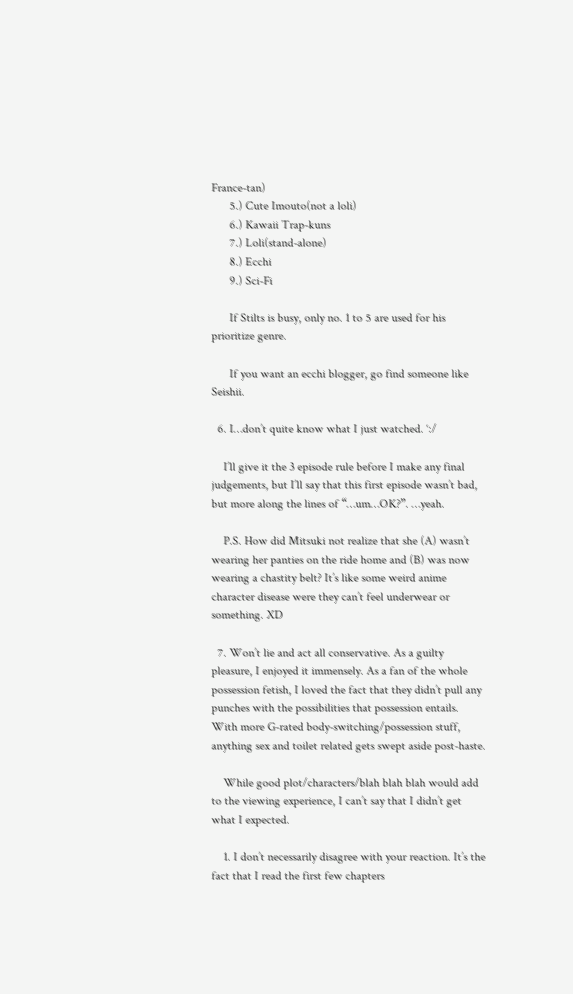France-tan)
      5.) Cute Imouto(not a loli)
      6.) Kawaii Trap-kuns
      7.) Loli(stand-alone)
      8.) Ecchi
      9.) Sci-Fi

      If Stilts is busy, only no. 1 to 5 are used for his prioritize genre.

      If you want an ecchi blogger, go find someone like Seishii.

  6. I…don’t quite know what I just watched. ‘:/

    I’ll give it the 3 episode rule before I make any final judgements, but I’ll say that this first episode wasn’t bad, but more along the lines of “…um…OK?”. …yeah.

    P.S. How did Mitsuki not realize that she (A) wasn’t wearing her panties on the ride home and (B) was now wearing a chastity belt? It’s like some weird anime character disease were they can’t feel underwear or something. XD

  7. Won’t lie and act all conservative. As a guilty pleasure, I enjoyed it immensely. As a fan of the whole possession fetish, I loved the fact that they didn’t pull any punches with the possibilities that possession entails. With more G-rated body-switching/possession stuff, anything sex and toilet related gets swept aside post-haste.

    While good plot/characters/blah blah blah would add to the viewing experience, I can’t say that I didn’t get what I expected.

    1. I don’t necessarily disagree with your reaction. It’s the fact that I read the first few chapters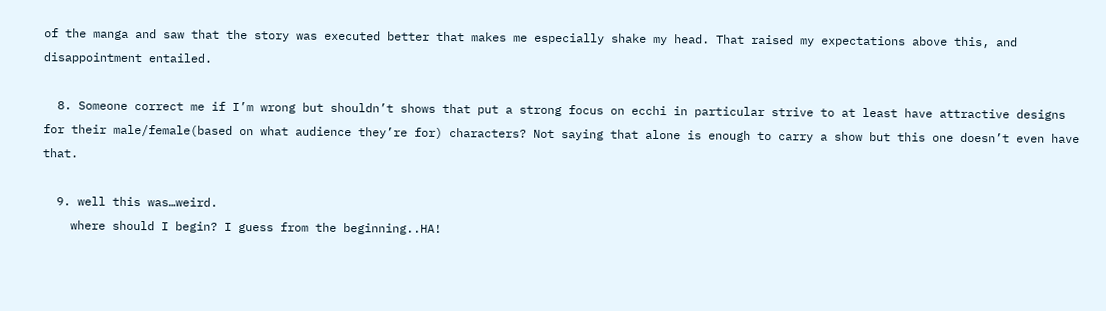of the manga and saw that the story was executed better that makes me especially shake my head. That raised my expectations above this, and disappointment entailed.

  8. Someone correct me if I’m wrong but shouldn’t shows that put a strong focus on ecchi in particular strive to at least have attractive designs for their male/female(based on what audience they’re for) characters? Not saying that alone is enough to carry a show but this one doesn’t even have that.

  9. well this was…weird.
    where should I begin? I guess from the beginning..HA!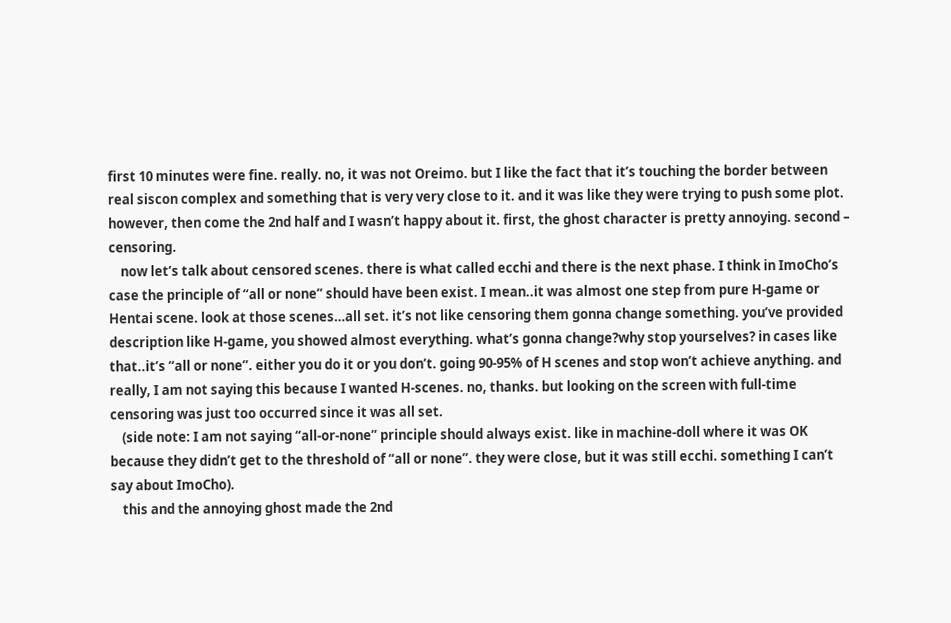first 10 minutes were fine. really. no, it was not Oreimo. but I like the fact that it’s touching the border between real siscon complex and something that is very very close to it. and it was like they were trying to push some plot. however, then come the 2nd half and I wasn’t happy about it. first, the ghost character is pretty annoying. second – censoring.
    now let’s talk about censored scenes. there is what called ecchi and there is the next phase. I think in ImoCho’s case the principle of “all or none” should have been exist. I mean..it was almost one step from pure H-game or Hentai scene. look at those scenes…all set. it’s not like censoring them gonna change something. you’ve provided description like H-game, you showed almost everything. what’s gonna change?why stop yourselves? in cases like that..it’s “all or none”. either you do it or you don’t. going 90-95% of H scenes and stop won’t achieve anything. and really, I am not saying this because I wanted H-scenes. no, thanks. but looking on the screen with full-time censoring was just too occurred since it was all set.
    (side note: I am not saying “all-or-none” principle should always exist. like in machine-doll where it was OK because they didn’t get to the threshold of “all or none”. they were close, but it was still ecchi. something I can’t say about ImoCho).
    this and the annoying ghost made the 2nd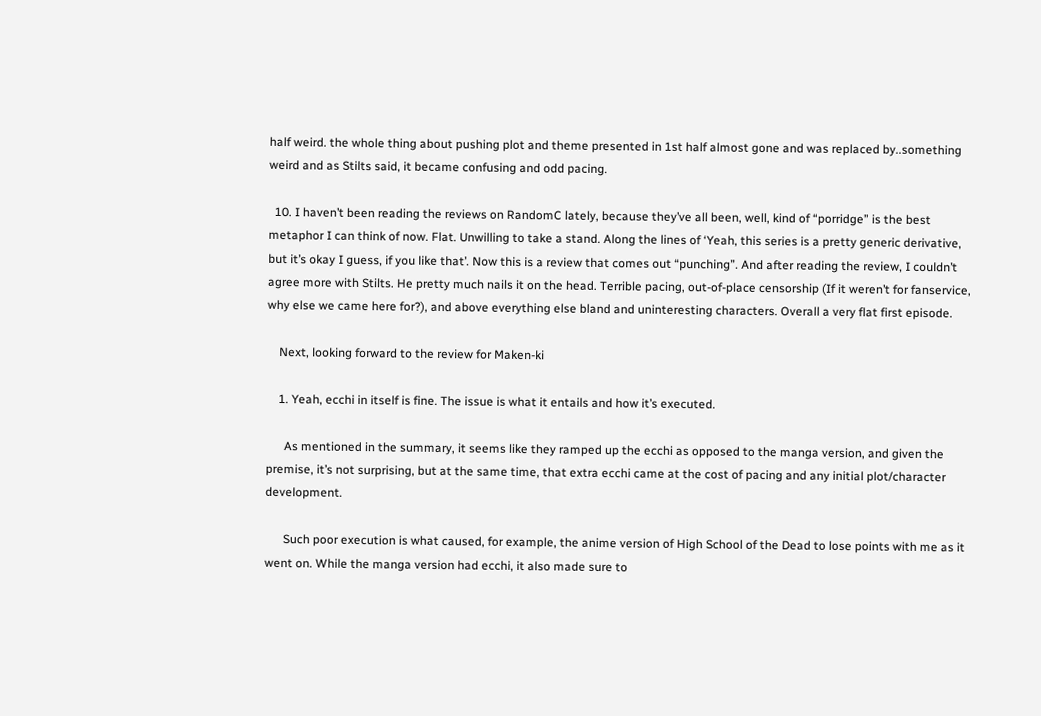half weird. the whole thing about pushing plot and theme presented in 1st half almost gone and was replaced by..something weird and as Stilts said, it became confusing and odd pacing.

  10. I haven’t been reading the reviews on RandomC lately, because they’ve all been, well, kind of “porridge” is the best metaphor I can think of now. Flat. Unwilling to take a stand. Along the lines of ‘Yeah, this series is a pretty generic derivative, but it’s okay I guess, if you like that’. Now this is a review that comes out “punching”. And after reading the review, I couldn’t agree more with Stilts. He pretty much nails it on the head. Terrible pacing, out-of-place censorship (If it weren’t for fanservice, why else we came here for?), and above everything else bland and uninteresting characters. Overall a very flat first episode.

    Next, looking forward to the review for Maken-ki

    1. Yeah, ecchi in itself is fine. The issue is what it entails and how it’s executed.

      As mentioned in the summary, it seems like they ramped up the ecchi as opposed to the manga version, and given the premise, it’s not surprising, but at the same time, that extra ecchi came at the cost of pacing and any initial plot/character development.

      Such poor execution is what caused, for example, the anime version of High School of the Dead to lose points with me as it went on. While the manga version had ecchi, it also made sure to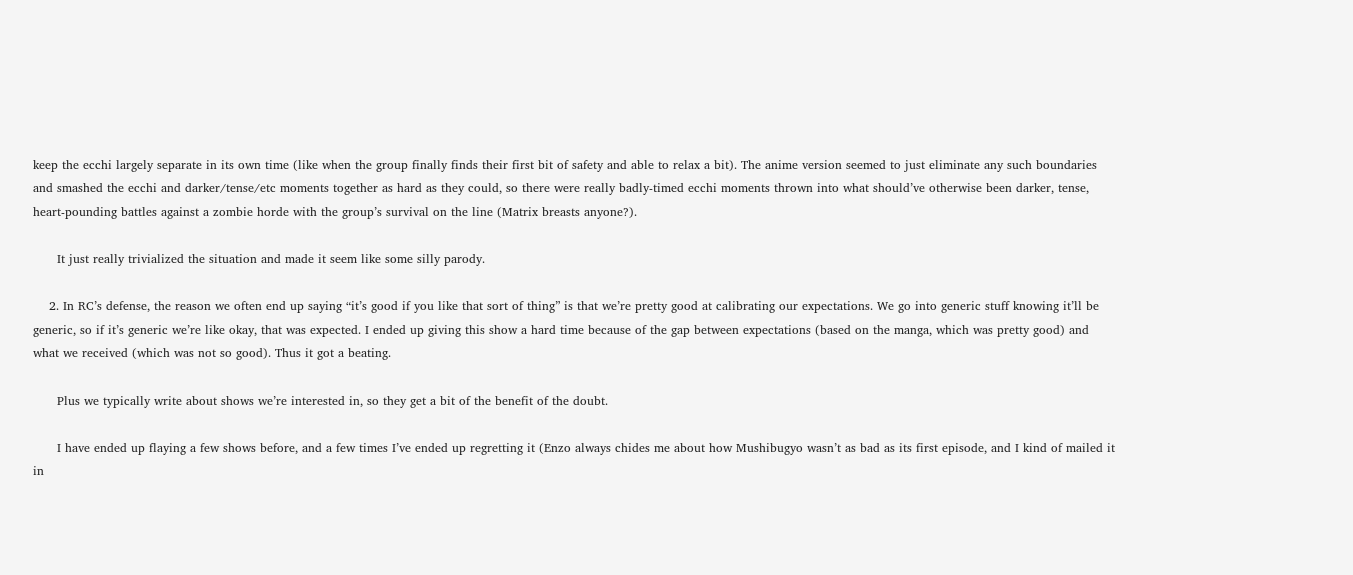keep the ecchi largely separate in its own time (like when the group finally finds their first bit of safety and able to relax a bit). The anime version seemed to just eliminate any such boundaries and smashed the ecchi and darker/tense/etc moments together as hard as they could, so there were really badly-timed ecchi moments thrown into what should’ve otherwise been darker, tense, heart-pounding battles against a zombie horde with the group’s survival on the line (Matrix breasts anyone?).

      It just really trivialized the situation and made it seem like some silly parody.

    2. In RC’s defense, the reason we often end up saying “it’s good if you like that sort of thing” is that we’re pretty good at calibrating our expectations. We go into generic stuff knowing it’ll be generic, so if it’s generic we’re like okay, that was expected. I ended up giving this show a hard time because of the gap between expectations (based on the manga, which was pretty good) and what we received (which was not so good). Thus it got a beating.

      Plus we typically write about shows we’re interested in, so they get a bit of the benefit of the doubt.

      I have ended up flaying a few shows before, and a few times I’ve ended up regretting it (Enzo always chides me about how Mushibugyo wasn’t as bad as its first episode, and I kind of mailed it in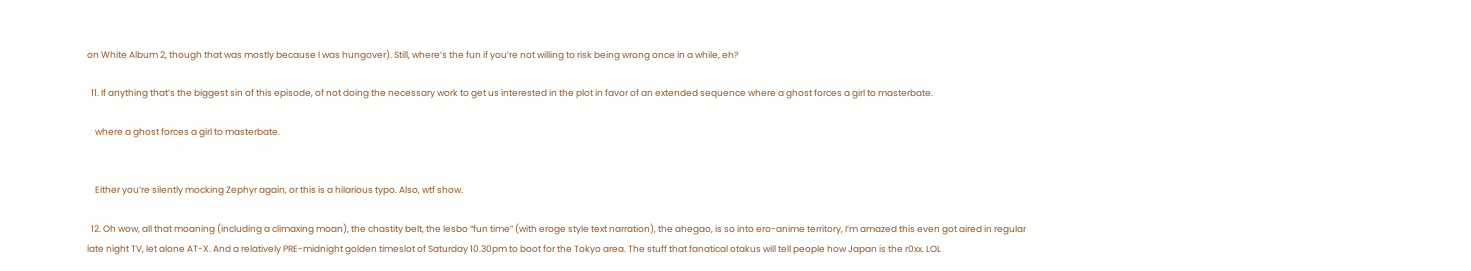on White Album 2, though that was mostly because I was hungover). Still, where’s the fun if you’re not willing to risk being wrong once in a while, eh?

  11. If anything that’s the biggest sin of this episode, of not doing the necessary work to get us interested in the plot in favor of an extended sequence where a ghost forces a girl to masterbate.

    where a ghost forces a girl to masterbate.


    Either you’re silently mocking Zephyr again, or this is a hilarious typo. Also, wtf show.

  12. Oh wow, all that moaning (including a climaxing moan), the chastity belt, the lesbo “fun time” (with eroge style text narration), the ahegao, is so into ero-anime territory, I’m amazed this even got aired in regular late night TV, let alone AT-X. And a relatively PRE-midnight golden timeslot of Saturday 10.30pm to boot for the Tokyo area. The stuff that fanatical otakus will tell people how Japan is the r0xx. LOL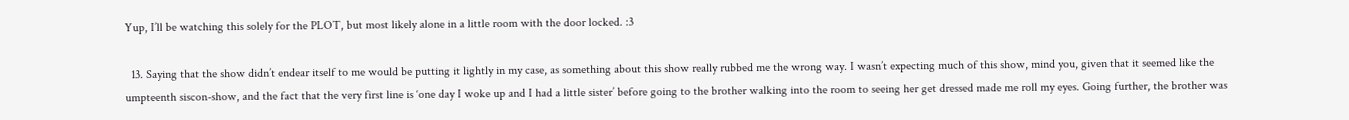Yup, I’ll be watching this solely for the PLOT, but most likely alone in a little room with the door locked. :3

  13. Saying that the show didn’t endear itself to me would be putting it lightly in my case, as something about this show really rubbed me the wrong way. I wasn’t expecting much of this show, mind you, given that it seemed like the umpteenth siscon-show, and the fact that the very first line is ‘one day I woke up and I had a little sister’ before going to the brother walking into the room to seeing her get dressed made me roll my eyes. Going further, the brother was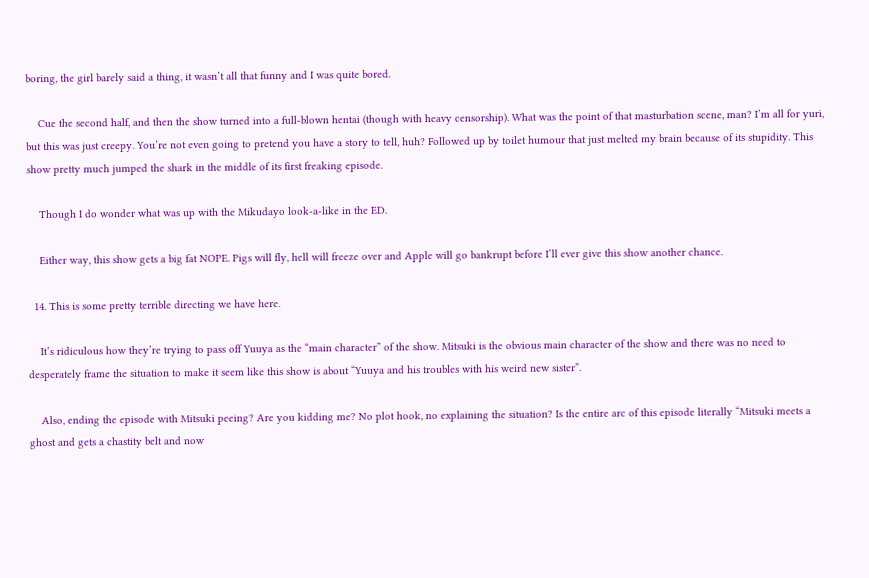boring, the girl barely said a thing, it wasn’t all that funny and I was quite bored.

    Cue the second half, and then the show turned into a full-blown hentai (though with heavy censorship). What was the point of that masturbation scene, man? I’m all for yuri, but this was just creepy. You’re not even going to pretend you have a story to tell, huh? Followed up by toilet humour that just melted my brain because of its stupidity. This show pretty much jumped the shark in the middle of its first freaking episode.

    Though I do wonder what was up with the Mikudayo look-a-like in the ED.

    Either way, this show gets a big fat NOPE. Pigs will fly, hell will freeze over and Apple will go bankrupt before I’ll ever give this show another chance.

  14. This is some pretty terrible directing we have here.

    It’s ridiculous how they’re trying to pass off Yuuya as the “main character” of the show. Mitsuki is the obvious main character of the show and there was no need to desperately frame the situation to make it seem like this show is about “Yuuya and his troubles with his weird new sister”.

    Also, ending the episode with Mitsuki peeing? Are you kidding me? No plot hook, no explaining the situation? Is the entire arc of this episode literally “Mitsuki meets a ghost and gets a chastity belt and now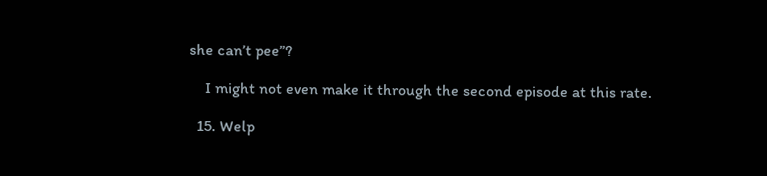she can’t pee”?

    I might not even make it through the second episode at this rate.

  15. Welp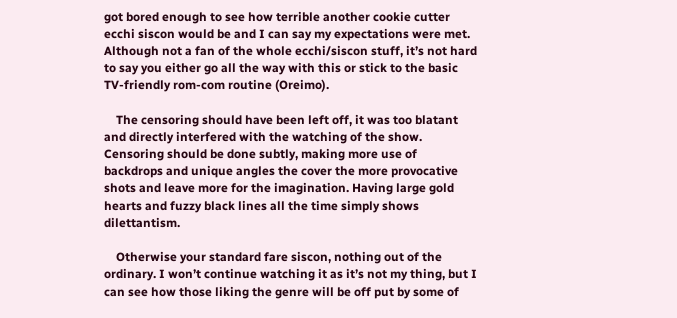got bored enough to see how terrible another cookie cutter ecchi siscon would be and I can say my expectations were met. Although not a fan of the whole ecchi/siscon stuff, it’s not hard to say you either go all the way with this or stick to the basic TV-friendly rom-com routine (Oreimo).

    The censoring should have been left off, it was too blatant and directly interfered with the watching of the show. Censoring should be done subtly, making more use of backdrops and unique angles the cover the more provocative shots and leave more for the imagination. Having large gold hearts and fuzzy black lines all the time simply shows dilettantism.

    Otherwise your standard fare siscon, nothing out of the ordinary. I won’t continue watching it as it’s not my thing, but I can see how those liking the genre will be off put by some of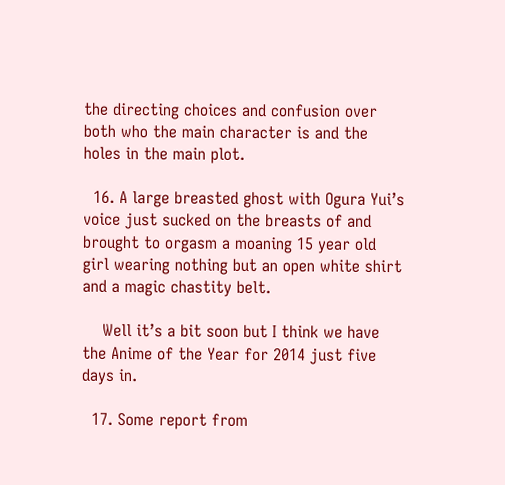the directing choices and confusion over both who the main character is and the holes in the main plot.

  16. A large breasted ghost with Ogura Yui’s voice just sucked on the breasts of and brought to orgasm a moaning 15 year old girl wearing nothing but an open white shirt and a magic chastity belt.

    Well it’s a bit soon but I think we have the Anime of the Year for 2014 just five days in.

  17. Some report from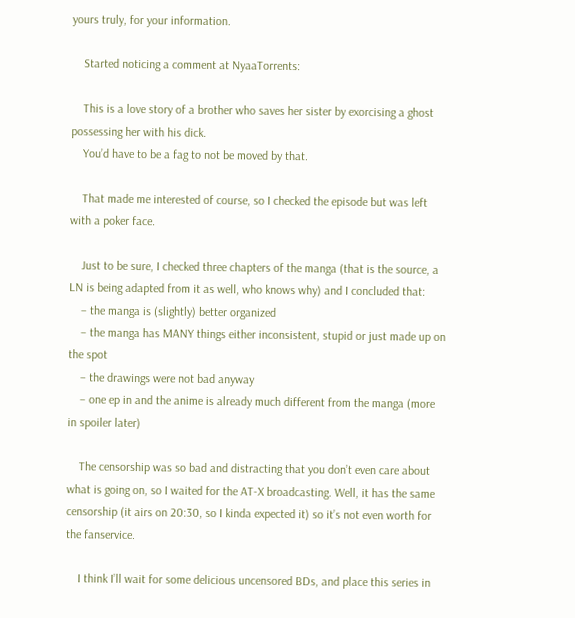yours truly, for your information.

    Started noticing a comment at NyaaTorrents:

    This is a love story of a brother who saves her sister by exorcising a ghost possessing her with his dick.
    You’d have to be a fag to not be moved by that.

    That made me interested of course, so I checked the episode but was left with a poker face.

    Just to be sure, I checked three chapters of the manga (that is the source, a LN is being adapted from it as well, who knows why) and I concluded that:
    – the manga is (slightly) better organized
    – the manga has MANY things either inconsistent, stupid or just made up on the spot
    – the drawings were not bad anyway
    – one ep in and the anime is already much different from the manga (more in spoiler later)

    The censorship was so bad and distracting that you don’t even care about what is going on, so I waited for the AT-X broadcasting. Well, it has the same censorship (it airs on 20:30, so I kinda expected it) so it’s not even worth for the fanservice.

    I think I’ll wait for some delicious uncensored BDs, and place this series in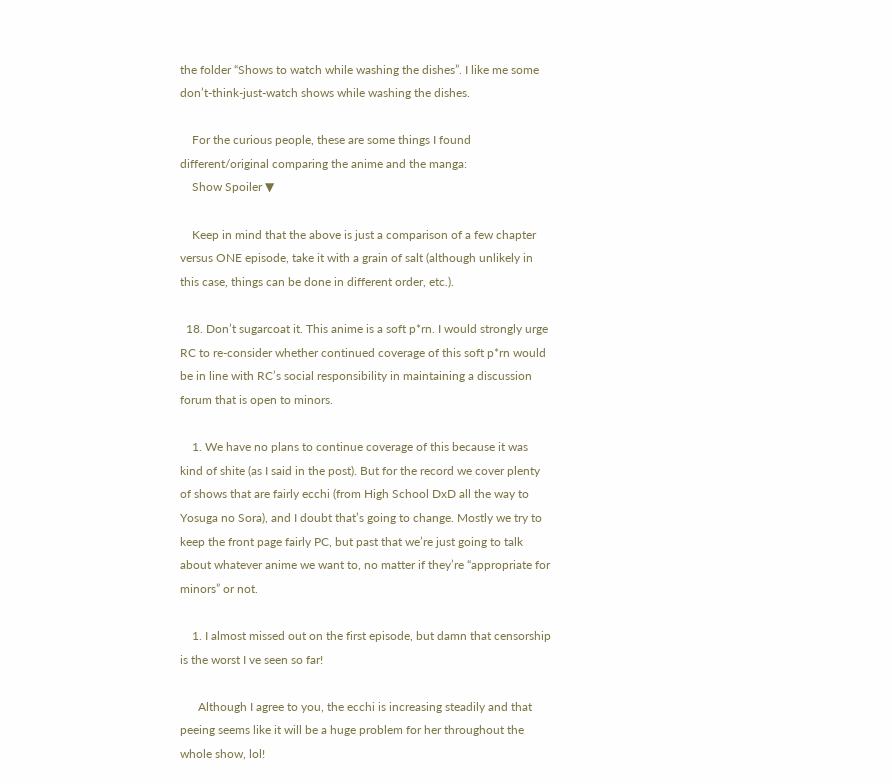the folder “Shows to watch while washing the dishes”. I like me some don’t-think-just-watch shows while washing the dishes.

    For the curious people, these are some things I found different/original comparing the anime and the manga:
    Show Spoiler ▼

    Keep in mind that the above is just a comparison of a few chapter versus ONE episode, take it with a grain of salt (although unlikely in this case, things can be done in different order, etc.).

  18. Don’t sugarcoat it. This anime is a soft p*rn. I would strongly urge RC to re-consider whether continued coverage of this soft p*rn would be in line with RC’s social responsibility in maintaining a discussion forum that is open to minors.

    1. We have no plans to continue coverage of this because it was kind of shite (as I said in the post). But for the record we cover plenty of shows that are fairly ecchi (from High School DxD all the way to Yosuga no Sora), and I doubt that’s going to change. Mostly we try to keep the front page fairly PC, but past that we’re just going to talk about whatever anime we want to, no matter if they’re “appropriate for minors” or not.

    1. I almost missed out on the first episode, but damn that censorship is the worst I ve seen so far!

      Although I agree to you, the ecchi is increasing steadily and that peeing seems like it will be a huge problem for her throughout the whole show, lol!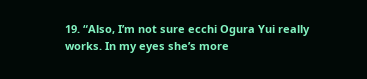19. “Also, I’m not sure ecchi Ogura Yui really works. In my eyes she’s more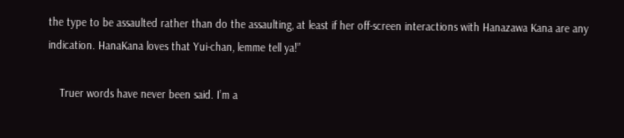the type to be assaulted rather than do the assaulting, at least if her off-screen interactions with Hanazawa Kana are any indication. HanaKana loves that Yui-chan, lemme tell ya!”

    Truer words have never been said. I’m a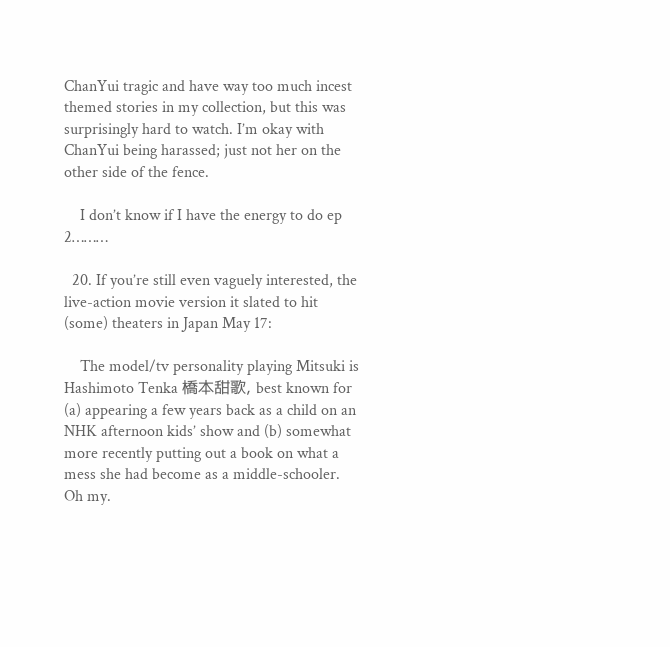ChanYui tragic and have way too much incest themed stories in my collection, but this was surprisingly hard to watch. I’m okay with ChanYui being harassed; just not her on the other side of the fence.

    I don’t know if I have the energy to do ep 2………

  20. If you’re still even vaguely interested, the live-action movie version it slated to hit (some) theaters in Japan May 17:

    The model/tv personality playing Mitsuki is Hashimoto Tenka 橋本甜歌, best known for (a) appearing a few years back as a child on an NHK afternoon kids’ show and (b) somewhat more recently putting out a book on what a mess she had become as a middle-schooler. Oh my.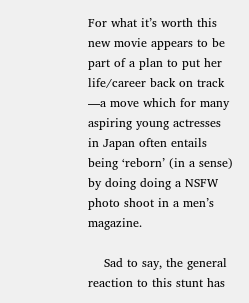For what it’s worth this new movie appears to be part of a plan to put her life/career back on track —a move which for many aspiring young actresses in Japan often entails being ‘reborn’ (in a sense) by doing doing a NSFW photo shoot in a men’s magazine.

    Sad to say, the general reaction to this stunt has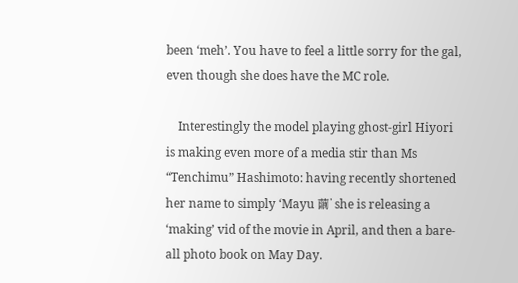been ‘meh’. You have to feel a little sorry for the gal, even though she does have the MC role.

    Interestingly the model playing ghost-girl Hiyori is making even more of a media stir than Ms “Tenchimu” Hashimoto: having recently shortened her name to simply ‘Mayu 繭’ she is releasing a ‘making’ vid of the movie in April, and then a bare-all photo book on May Day.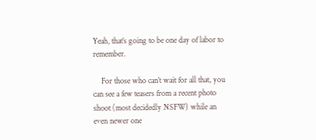Yeah, that’s going to be one day of labor to remember.

    For those who can’t wait for all that, you can see a few teasers from a recent photo shoot (most decidedly NSFW) while an even newer one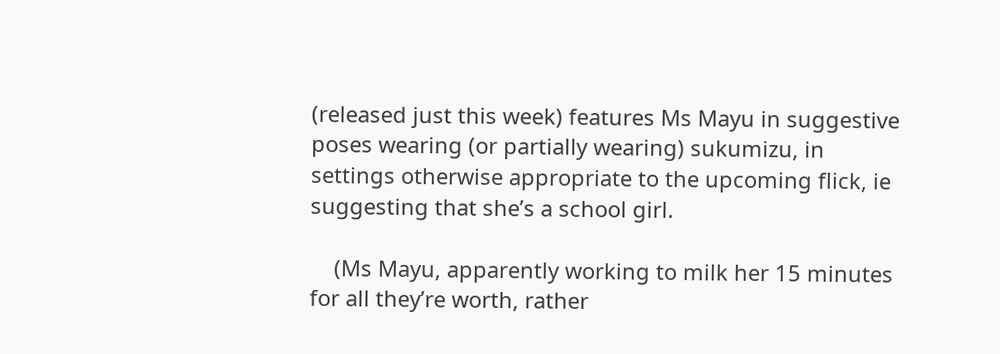(released just this week) features Ms Mayu in suggestive poses wearing (or partially wearing) sukumizu, in settings otherwise appropriate to the upcoming flick, ie suggesting that she’s a school girl.

    (Ms Mayu, apparently working to milk her 15 minutes for all they’re worth, rather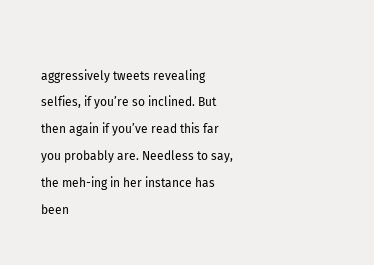aggressively tweets revealing selfies, if you’re so inclined. But then again if you’ve read this far you probably are. Needless to say, the meh-ing in her instance has been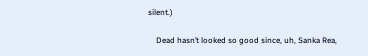silent.)

    Dead hasn’t looked so good since, uh, Sanka Rea,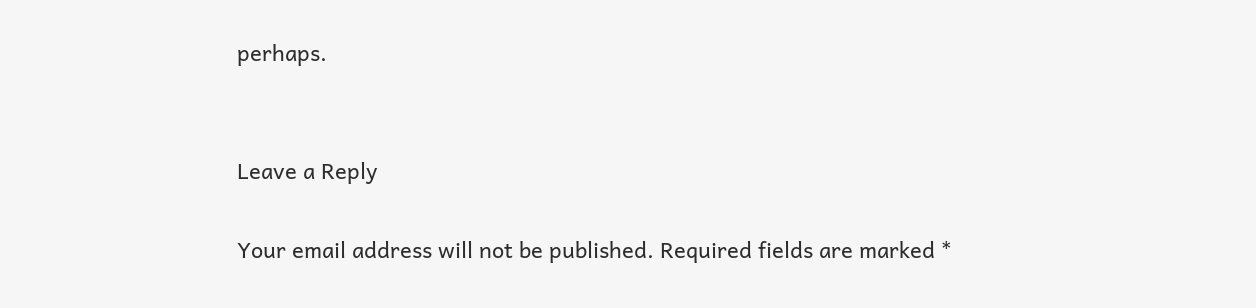perhaps.


Leave a Reply

Your email address will not be published. Required fields are marked *